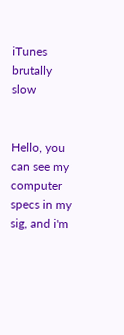iTunes brutally slow


Hello, you can see my computer specs in my sig, and i'm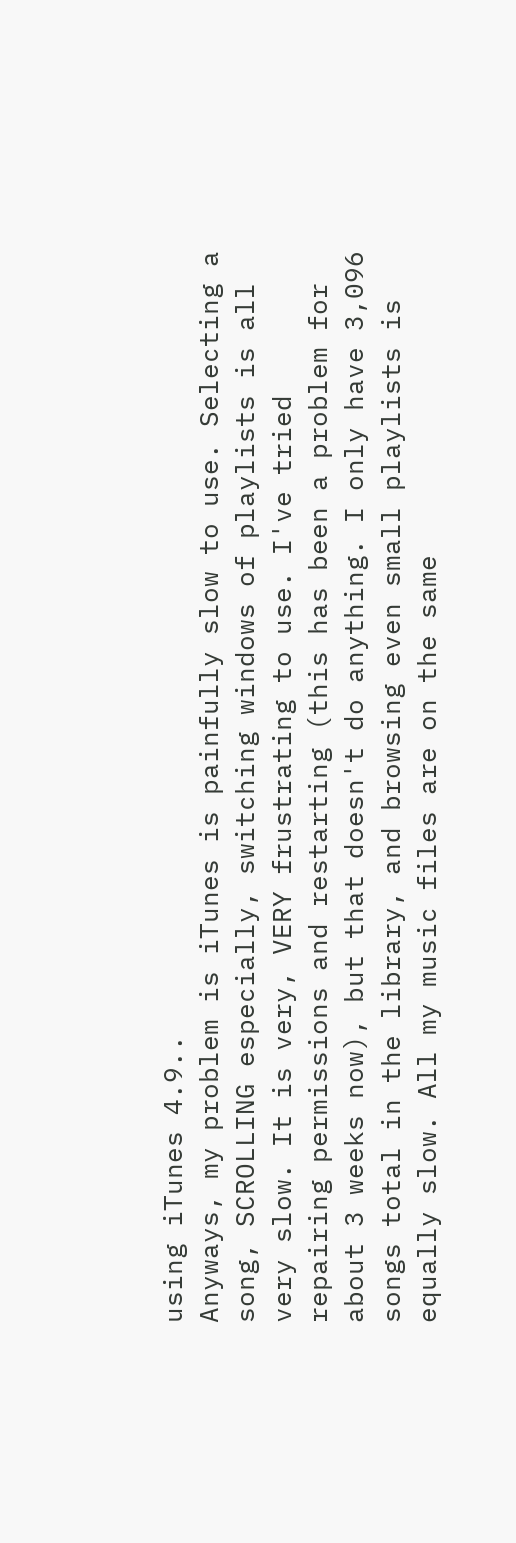using iTunes 4.9..
Anyways, my problem is iTunes is painfully slow to use. Selecting a song, SCROLLING especially, switching windows of playlists is all very slow. It is very, VERY frustrating to use. I've tried repairing permissions and restarting (this has been a problem for about 3 weeks now), but that doesn't do anything. I only have 3,096 songs total in the library, and browsing even small playlists is equally slow. All my music files are on the same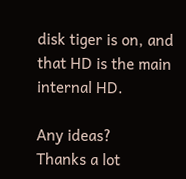disk tiger is on, and that HD is the main internal HD.

Any ideas?
Thanks a lot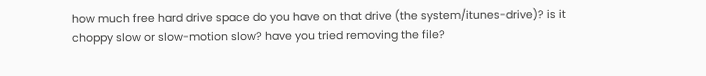how much free hard drive space do you have on that drive (the system/itunes-drive)? is it choppy slow or slow-motion slow? have you tried removing the file?